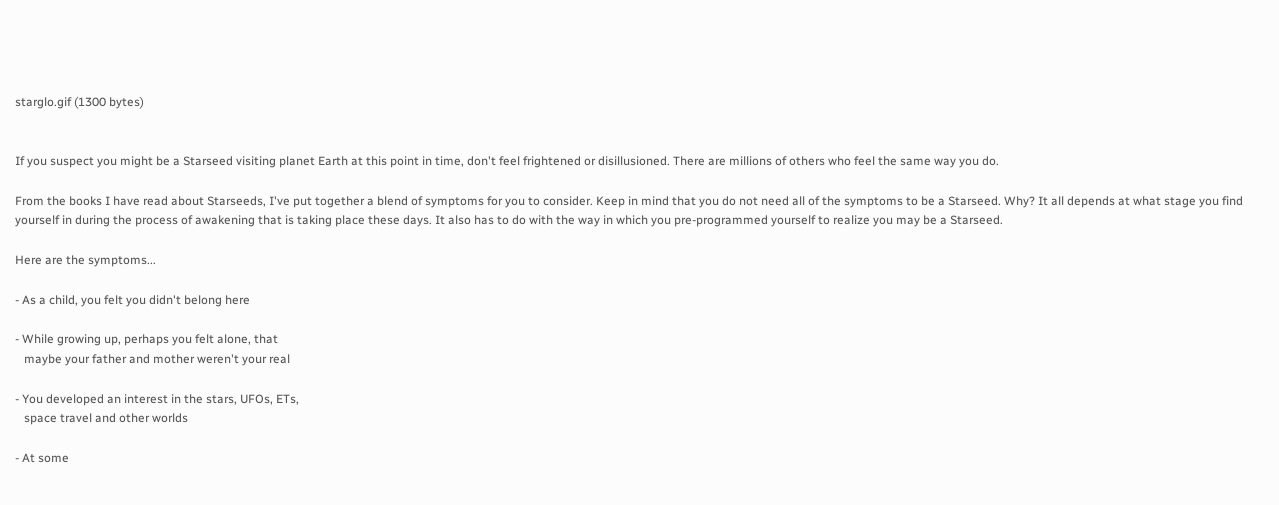starglo.gif (1300 bytes)


If you suspect you might be a Starseed visiting planet Earth at this point in time, don't feel frightened or disillusioned. There are millions of others who feel the same way you do.

From the books I have read about Starseeds, I've put together a blend of symptoms for you to consider. Keep in mind that you do not need all of the symptoms to be a Starseed. Why? It all depends at what stage you find yourself in during the process of awakening that is taking place these days. It also has to do with the way in which you pre-programmed yourself to realize you may be a Starseed.

Here are the symptoms...

- As a child, you felt you didn't belong here

- While growing up, perhaps you felt alone, that
   maybe your father and mother weren't your real

- You developed an interest in the stars, UFOs, ETs,
   space travel and other worlds

- At some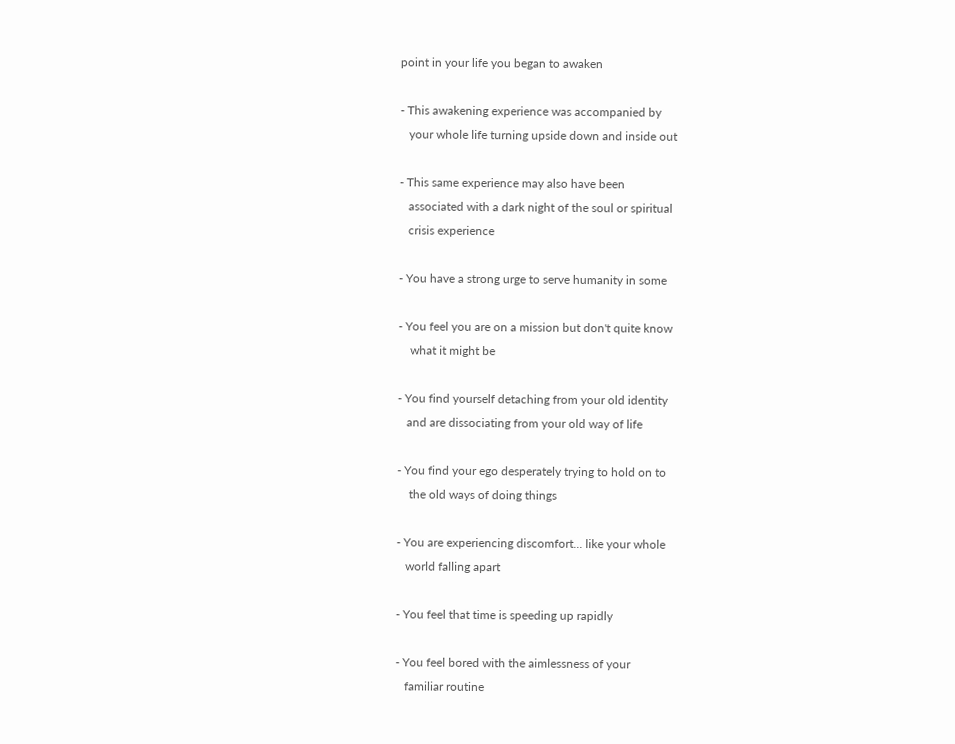point in your life you began to awaken

- This awakening experience was accompanied by
   your whole life turning upside down and inside out

- This same experience may also have been
   associated with a dark night of the soul or spiritual
   crisis experience

- You have a strong urge to serve humanity in some

- You feel you are on a mission but don't quite know
    what it might be

- You find yourself detaching from your old identity
   and are dissociating from your old way of life

- You find your ego desperately trying to hold on to
    the old ways of doing things

- You are experiencing discomfort... like your whole
   world falling apart

- You feel that time is speeding up rapidly

- You feel bored with the aimlessness of your
   familiar routine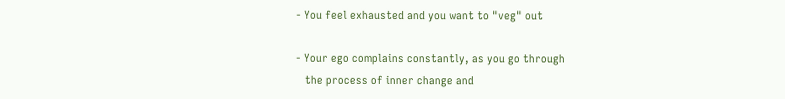- You feel exhausted and you want to "veg" out

- Your ego complains constantly, as you go through
   the process of inner change and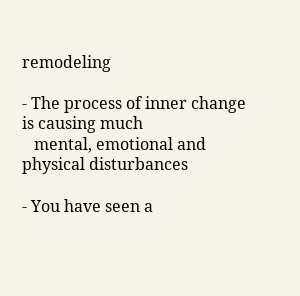remodeling

- The process of inner change is causing much
   mental, emotional and physical disturbances

- You have seen a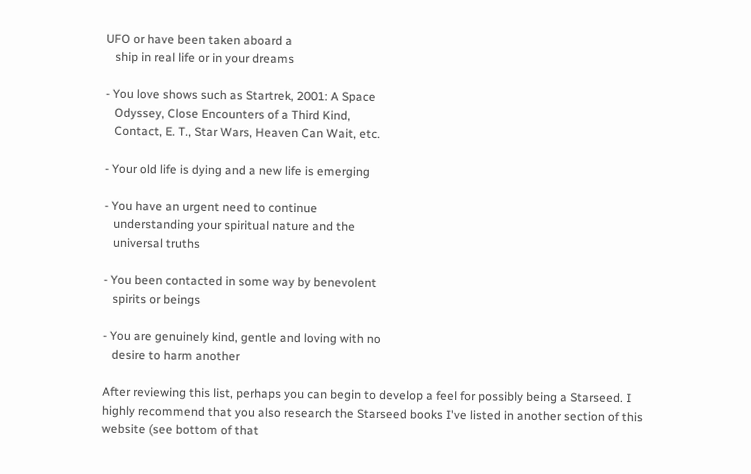UFO or have been taken aboard a
   ship in real life or in your dreams

- You love shows such as Startrek, 2001: A Space
   Odyssey, Close Encounters of a Third Kind,
   Contact, E. T., Star Wars, Heaven Can Wait, etc.

- Your old life is dying and a new life is emerging

- You have an urgent need to continue
   understanding your spiritual nature and the
   universal truths

- You been contacted in some way by benevolent
   spirits or beings

- You are genuinely kind, gentle and loving with no
   desire to harm another

After reviewing this list, perhaps you can begin to develop a feel for possibly being a Starseed. I highly recommend that you also research the Starseed books I've listed in another section of this website (see bottom of that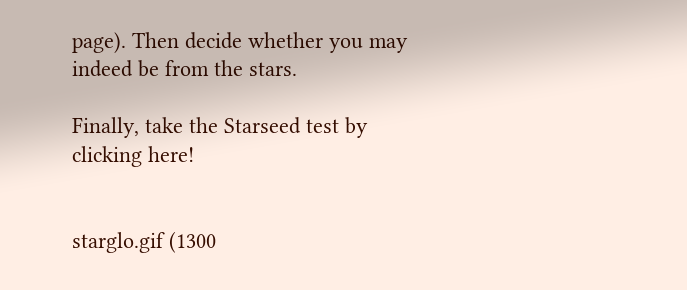page). Then decide whether you may indeed be from the stars.

Finally, take the Starseed test by clicking here!


starglo.gif (1300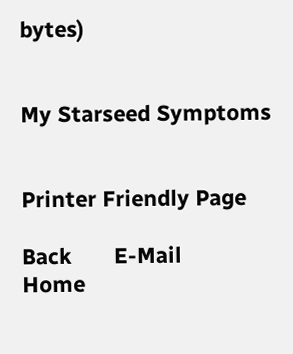bytes)


My Starseed Symptoms


Printer Friendly Page

Back       E-Mail       Home